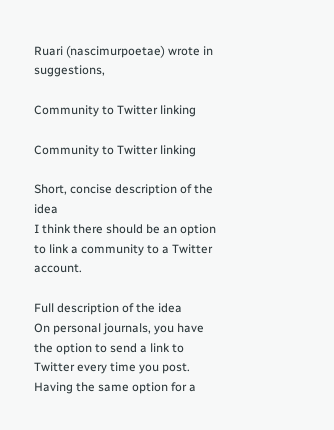Ruari (nascimurpoetae) wrote in suggestions,

Community to Twitter linking

Community to Twitter linking

Short, concise description of the idea
I think there should be an option to link a community to a Twitter account.

Full description of the idea
On personal journals, you have the option to send a link to Twitter every time you post. Having the same option for a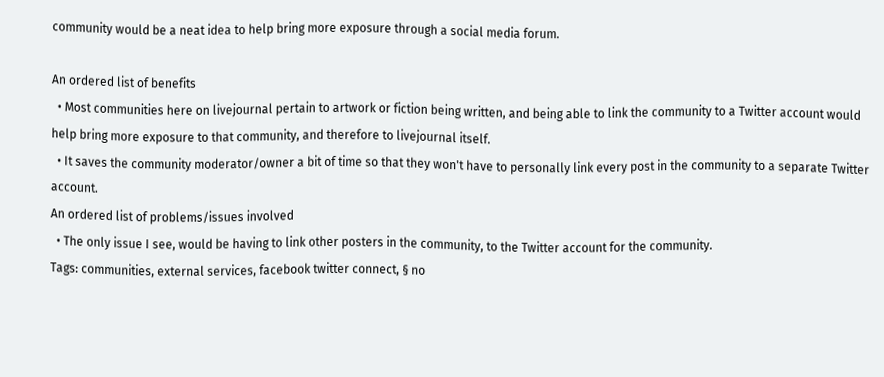community would be a neat idea to help bring more exposure through a social media forum.

An ordered list of benefits
  • Most communities here on livejournal pertain to artwork or fiction being written, and being able to link the community to a Twitter account would help bring more exposure to that community, and therefore to livejournal itself.
  • It saves the community moderator/owner a bit of time so that they won't have to personally link every post in the community to a separate Twitter account.
An ordered list of problems/issues involved
  • The only issue I see, would be having to link other posters in the community, to the Twitter account for the community.
Tags: communities, external services, facebook twitter connect, § no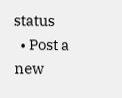status
  • Post a new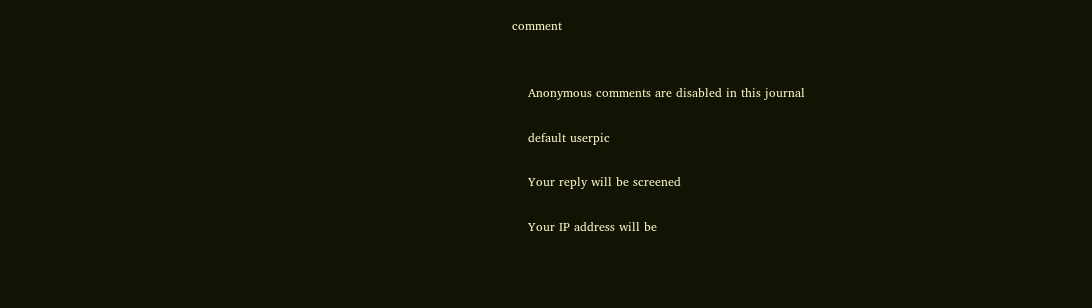comment


    Anonymous comments are disabled in this journal

    default userpic

    Your reply will be screened

    Your IP address will be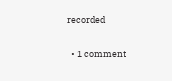recorded

  • 1 comment